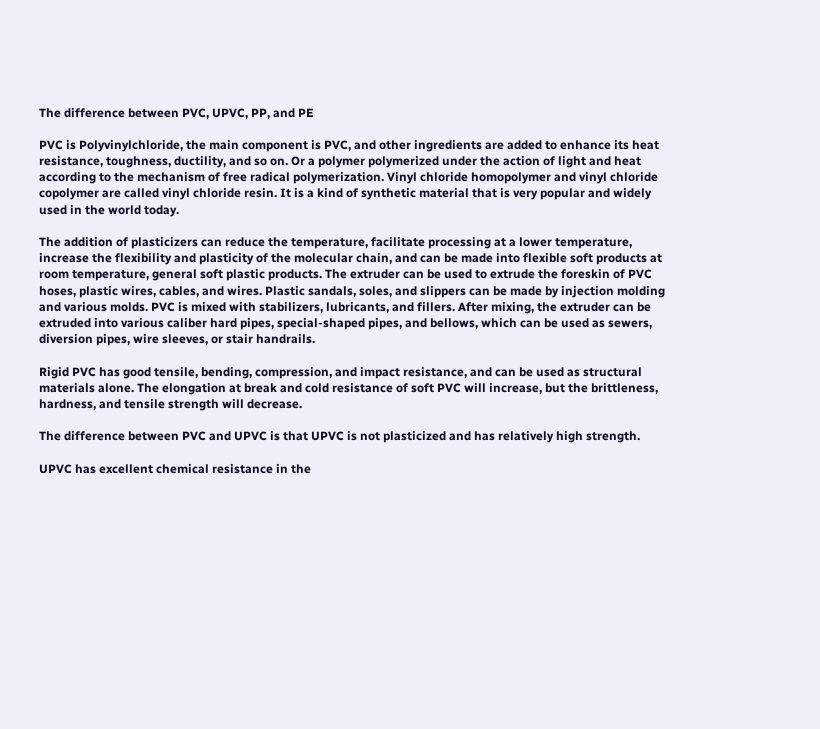The difference between PVC, UPVC, PP, and PE

PVC is Polyvinylchloride, the main component is PVC, and other ingredients are added to enhance its heat resistance, toughness, ductility, and so on. Or a polymer polymerized under the action of light and heat according to the mechanism of free radical polymerization. Vinyl chloride homopolymer and vinyl chloride copolymer are called vinyl chloride resin. It is a kind of synthetic material that is very popular and widely used in the world today.

The addition of plasticizers can reduce the temperature, facilitate processing at a lower temperature, increase the flexibility and plasticity of the molecular chain, and can be made into flexible soft products at room temperature, general soft plastic products. The extruder can be used to extrude the foreskin of PVC hoses, plastic wires, cables, and wires. Plastic sandals, soles, and slippers can be made by injection molding and various molds. PVC is mixed with stabilizers, lubricants, and fillers. After mixing, the extruder can be extruded into various caliber hard pipes, special-shaped pipes, and bellows, which can be used as sewers, diversion pipes, wire sleeves, or stair handrails.

Rigid PVC has good tensile, bending, compression, and impact resistance, and can be used as structural materials alone. The elongation at break and cold resistance of soft PVC will increase, but the brittleness, hardness, and tensile strength will decrease.

The difference between PVC and UPVC is that UPVC is not plasticized and has relatively high strength.

UPVC has excellent chemical resistance in the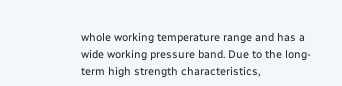whole working temperature range and has a wide working pressure band. Due to the long-term high strength characteristics,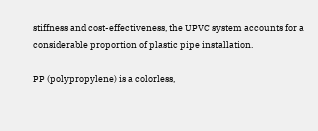stiffness and cost-effectiveness, the UPVC system accounts for a considerable proportion of plastic pipe installation.

PP (polypropylene) is a colorless,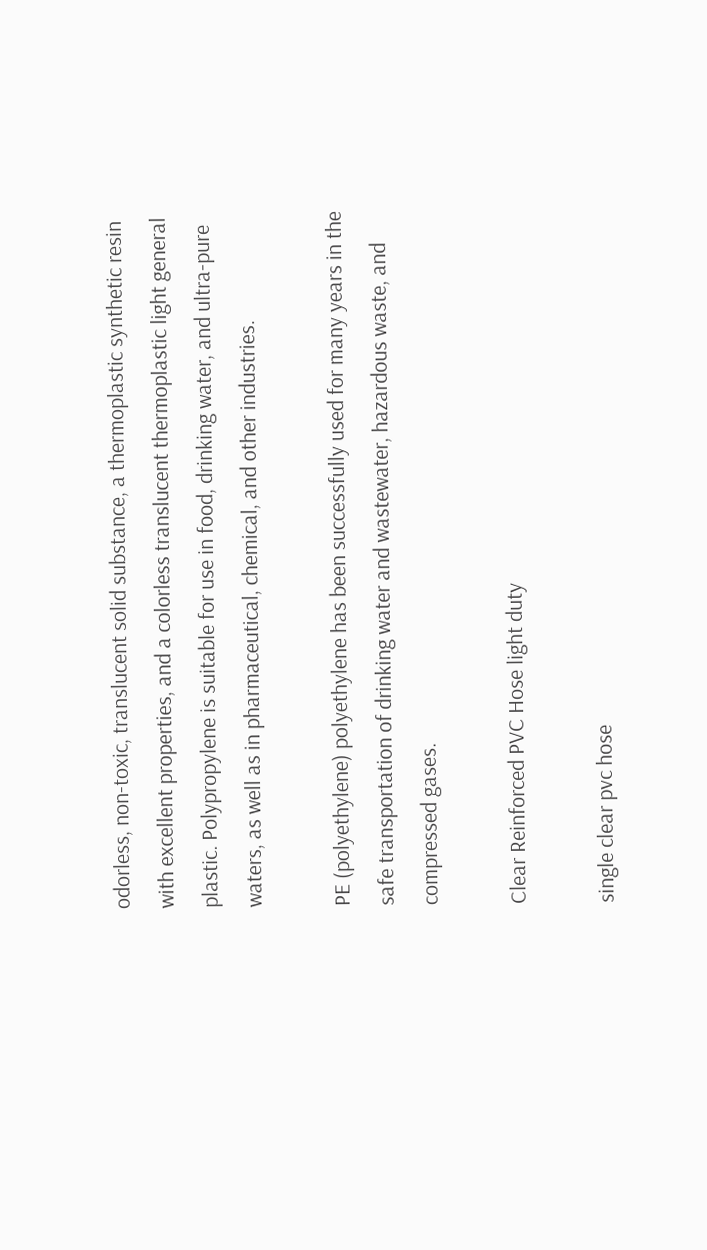odorless, non-toxic, translucent solid substance, a thermoplastic synthetic resin with excellent properties, and a colorless translucent thermoplastic light general plastic. Polypropylene is suitable for use in food, drinking water, and ultra-pure waters, as well as in pharmaceutical, chemical, and other industries.

PE (polyethylene) polyethylene has been successfully used for many years in the safe transportation of drinking water and wastewater, hazardous waste, and compressed gases.

Clear Reinforced PVC Hose light duty

single clear pvc hose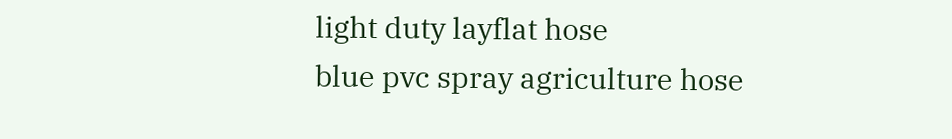light duty layflat hose
blue pvc spray agriculture hose